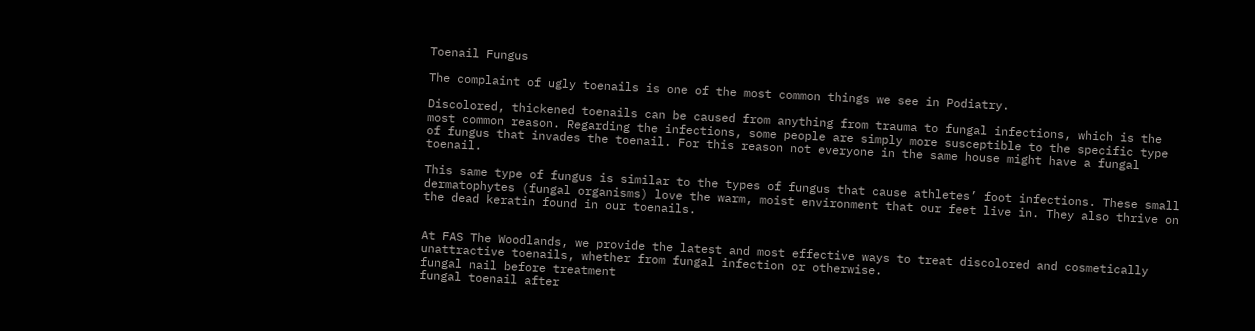Toenail Fungus

The complaint of ugly toenails is one of the most common things we see in Podiatry.

Discolored, thickened toenails can be caused from anything from trauma to fungal infections, which is the most common reason. Regarding the infections, some people are simply more susceptible to the specific type of fungus that invades the toenail. For this reason not everyone in the same house might have a fungal toenail.

This same type of fungus is similar to the types of fungus that cause athletes’ foot infections. These small dermatophytes (fungal organisms) love the warm, moist environment that our feet live in. They also thrive on the dead keratin found in our toenails.


At FAS The Woodlands, we provide the latest and most effective ways to treat discolored and cosmetically unattractive toenails, whether from fungal infection or otherwise.
fungal nail before treatment
fungal toenail after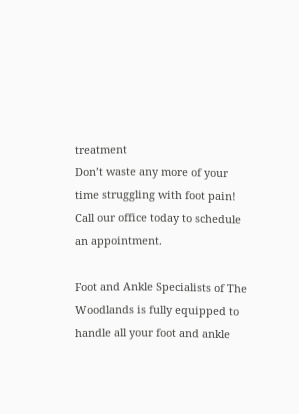treatment
Don’t waste any more of your time struggling with foot pain!
Call our office today to schedule an appointment.

Foot and Ankle Specialists of The Woodlands is fully equipped to handle all your foot and ankle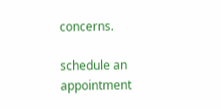concerns.

schedule an appointment